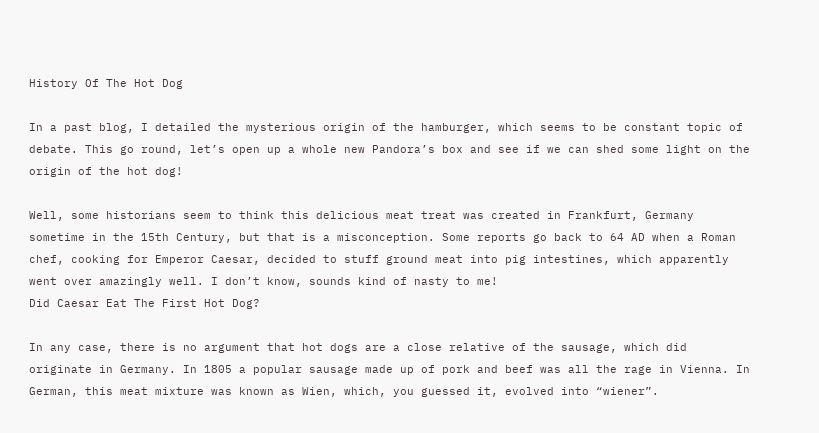History Of The Hot Dog

In a past blog, I detailed the mysterious origin of the hamburger, which seems to be constant topic of debate. This go round, let’s open up a whole new Pandora’s box and see if we can shed some light on the origin of the hot dog!

Well, some historians seem to think this delicious meat treat was created in Frankfurt, Germany sometime in the 15th Century, but that is a misconception. Some reports go back to 64 AD when a Roman chef, cooking for Emperor Caesar, decided to stuff ground meat into pig intestines, which apparently went over amazingly well. I don’t know, sounds kind of nasty to me!
Did Caesar Eat The First Hot Dog?

In any case, there is no argument that hot dogs are a close relative of the sausage, which did originate in Germany. In 1805 a popular sausage made up of pork and beef was all the rage in Vienna. In German, this meat mixture was known as Wien, which, you guessed it, evolved into “wiener”.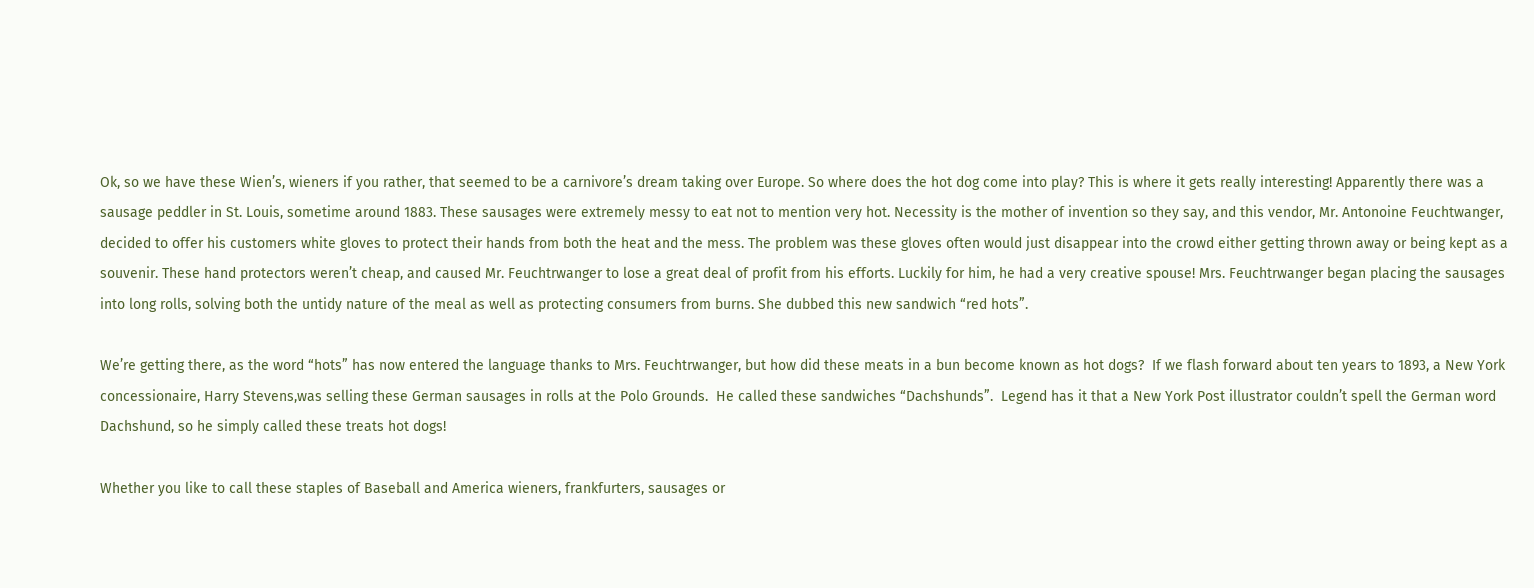Ok, so we have these Wien’s, wieners if you rather, that seemed to be a carnivore’s dream taking over Europe. So where does the hot dog come into play? This is where it gets really interesting! Apparently there was a sausage peddler in St. Louis, sometime around 1883. These sausages were extremely messy to eat not to mention very hot. Necessity is the mother of invention so they say, and this vendor, Mr. Antonoine Feuchtwanger, decided to offer his customers white gloves to protect their hands from both the heat and the mess. The problem was these gloves often would just disappear into the crowd either getting thrown away or being kept as a souvenir. These hand protectors weren’t cheap, and caused Mr. Feuchtrwanger to lose a great deal of profit from his efforts. Luckily for him, he had a very creative spouse! Mrs. Feuchtrwanger began placing the sausages into long rolls, solving both the untidy nature of the meal as well as protecting consumers from burns. She dubbed this new sandwich “red hots”.

We’re getting there, as the word “hots” has now entered the language thanks to Mrs. Feuchtrwanger, but how did these meats in a bun become known as hot dogs?  If we flash forward about ten years to 1893, a New York concessionaire, Harry Stevens,was selling these German sausages in rolls at the Polo Grounds.  He called these sandwiches “Dachshunds”.  Legend has it that a New York Post illustrator couldn’t spell the German word Dachshund, so he simply called these treats hot dogs!

Whether you like to call these staples of Baseball and America wieners, frankfurters, sausages or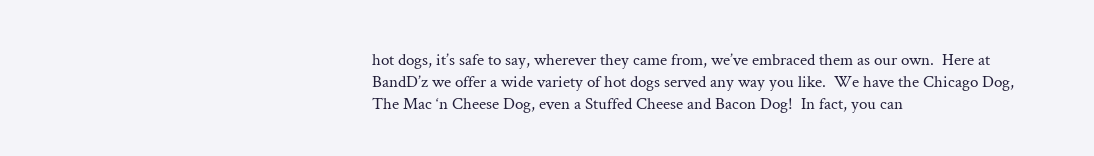hot dogs, it’s safe to say, wherever they came from, we’ve embraced them as our own.  Here at BandD’z we offer a wide variety of hot dogs served any way you like.  We have the Chicago Dog, The Mac ‘n Cheese Dog, even a Stuffed Cheese and Bacon Dog!  In fact, you can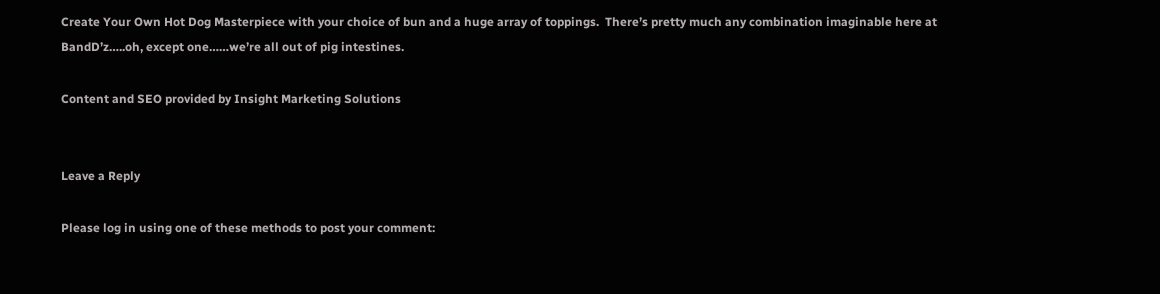Create Your Own Hot Dog Masterpiece with your choice of bun and a huge array of toppings.  There’s pretty much any combination imaginable here at BandD’z…..oh, except one……we’re all out of pig intestines.

Content and SEO provided by Insight Marketing Solutions


Leave a Reply

Please log in using one of these methods to post your comment: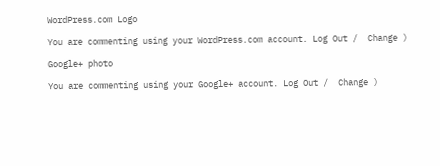WordPress.com Logo

You are commenting using your WordPress.com account. Log Out /  Change )

Google+ photo

You are commenting using your Google+ account. Log Out /  Change )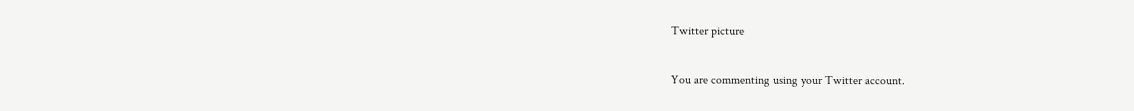Twitter picture

You are commenting using your Twitter account.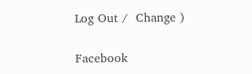Log Out /  Change )

Facebook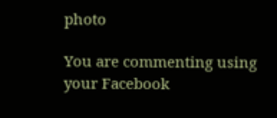photo

You are commenting using your Facebook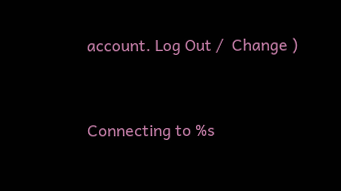account. Log Out /  Change )


Connecting to %s